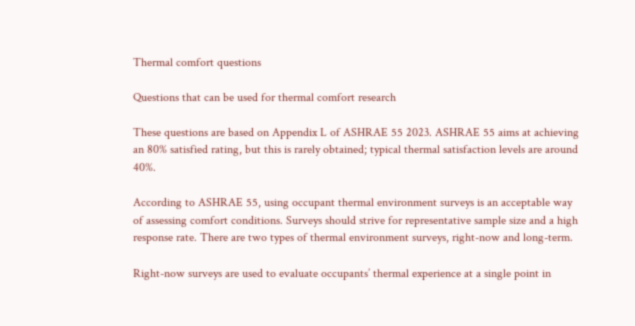Thermal comfort questions

Questions that can be used for thermal comfort research

These questions are based on Appendix L of ASHRAE 55 2023. ASHRAE 55 aims at achieving an 80% satisfied rating, but this is rarely obtained; typical thermal satisfaction levels are around 40%.

According to ASHRAE 55, using occupant thermal environment surveys is an acceptable way of assessing comfort conditions. Surveys should strive for representative sample size and a high response rate. There are two types of thermal environment surveys, right-now and long-term.

Right-now surveys are used to evaluate occupants’ thermal experience at a single point in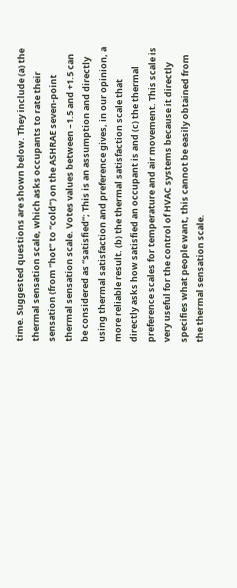time. Suggested questions are shown below. They include (a) the thermal sensation scale, which asks occupants to rate their sensation (from “hot” to “cold”) on the ASHRAE seven-point thermal sensation scale. Votes values between –1.5 and +1.5 can be considered as “satisfied”; This is an assumption and directly using thermal satisfaction and preference gives, in our opinion, a more reliable result. (b) the thermal satisfaction scale that directly asks how satisfied an occupant is and (c) the thermal preference scales for temperature and air movement. This scale is very useful for the control of HVAC systems because it directly specifies what people want, this cannot be easily obtained from the thermal sensation scale.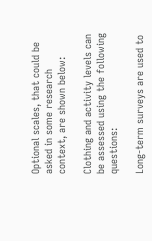Optional scales, that could be asked in some research context, are shown below:

Clothing and activity levels can be assessed using the following questions:

Long-term surveys are used to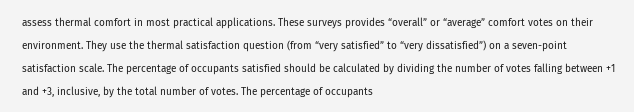assess thermal comfort in most practical applications. These surveys provides “overall” or “average” comfort votes on their environment. They use the thermal satisfaction question (from “very satisfied” to “very dissatisfied”) on a seven-point satisfaction scale. The percentage of occupants satisfied should be calculated by dividing the number of votes falling between +1 and +3, inclusive, by the total number of votes. The percentage of occupants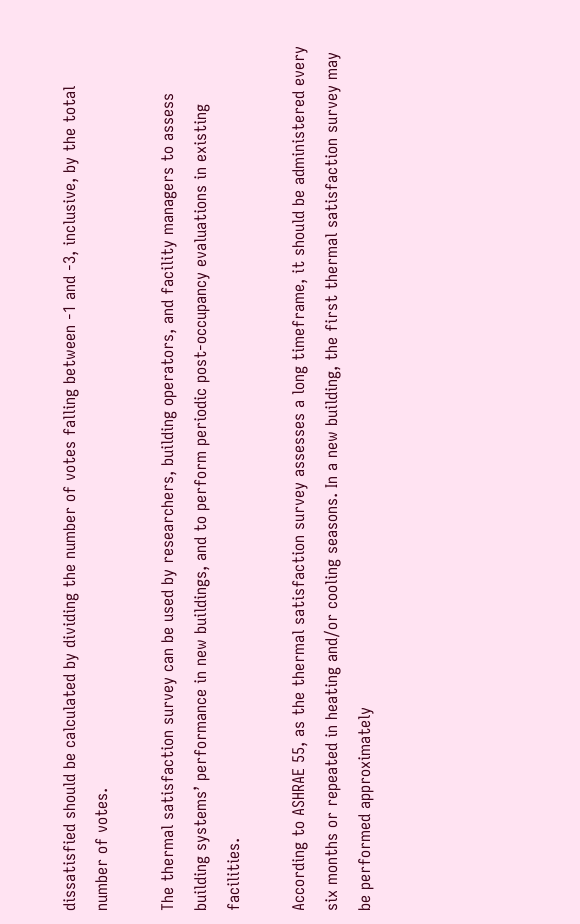dissatisfied should be calculated by dividing the number of votes falling between -1 and -3, inclusive, by the total number of votes.

The thermal satisfaction survey can be used by researchers, building operators, and facility managers to assess building systems’ performance in new buildings, and to perform periodic post-occupancy evaluations in existing facilities.

According to ASHRAE 55, as the thermal satisfaction survey assesses a long timeframe, it should be administered every six months or repeated in heating and/or cooling seasons. In a new building, the first thermal satisfaction survey may be performed approximately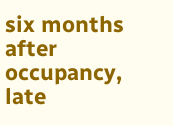six months after occupancy, late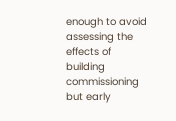enough to avoid assessing the effects of building commissioning but early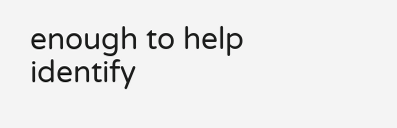enough to help identify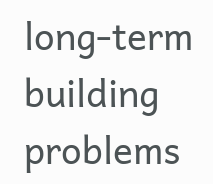long-term building problems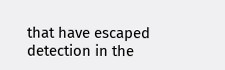that have escaped detection in the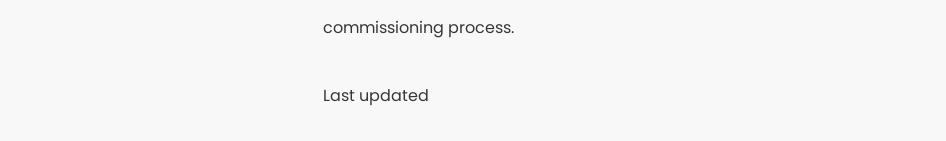commissioning process.

Last updated